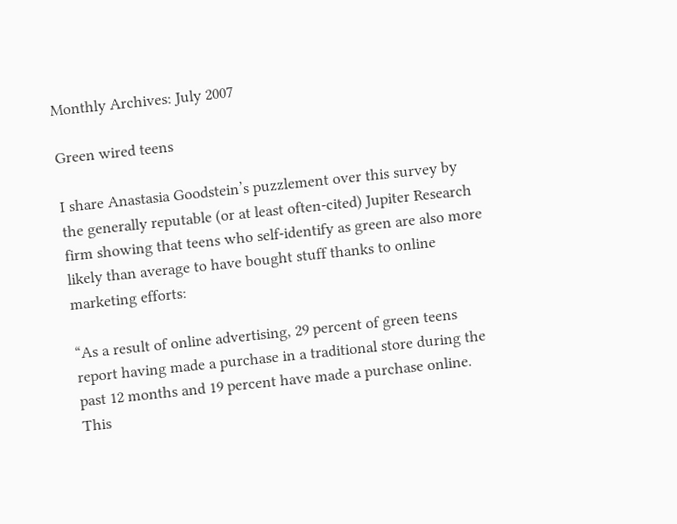Monthly Archives: July 2007

Green wired teens

I share Anastasia Goodstein’s puzzlement over this survey by the generally reputable (or at least often-cited) Jupiter Research firm showing that teens who self-identify as green are also more likely than average to have bought stuff thanks to online marketing efforts:

“As a result of online advertising, 29 percent of green teens report having made a purchase in a traditional store during the past 12 months and 19 percent have made a purchase online. This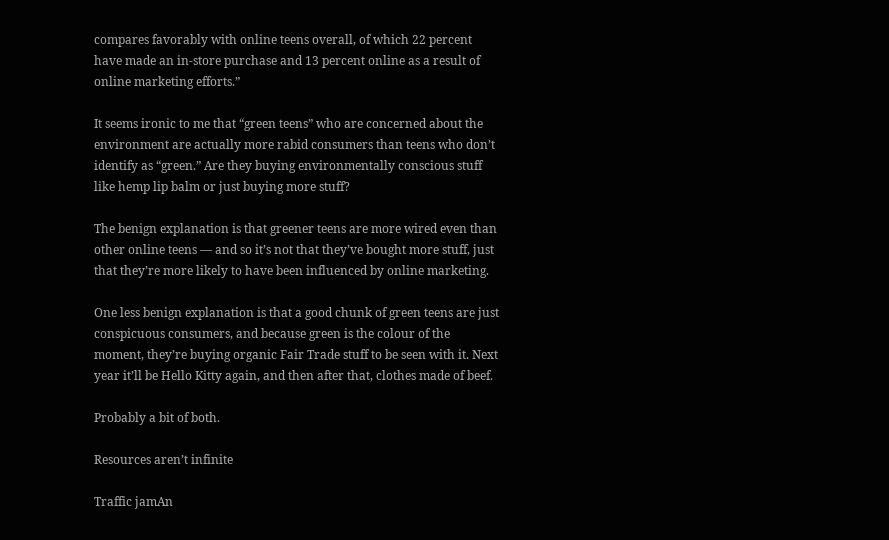compares favorably with online teens overall, of which 22 percent have made an in-store purchase and 13 percent online as a result of online marketing efforts.”

It seems ironic to me that “green teens” who are concerned about the environment are actually more rabid consumers than teens who don’t identify as “green.” Are they buying environmentally conscious stuff like hemp lip balm or just buying more stuff?

The benign explanation is that greener teens are more wired even than other online teens — and so it’s not that they’ve bought more stuff, just that they’re more likely to have been influenced by online marketing.

One less benign explanation is that a good chunk of green teens are just conspicuous consumers, and because green is the colour of the moment, they’re buying organic Fair Trade stuff to be seen with it. Next year it’ll be Hello Kitty again, and then after that, clothes made of beef.

Probably a bit of both.

Resources aren’t infinite

Traffic jamAn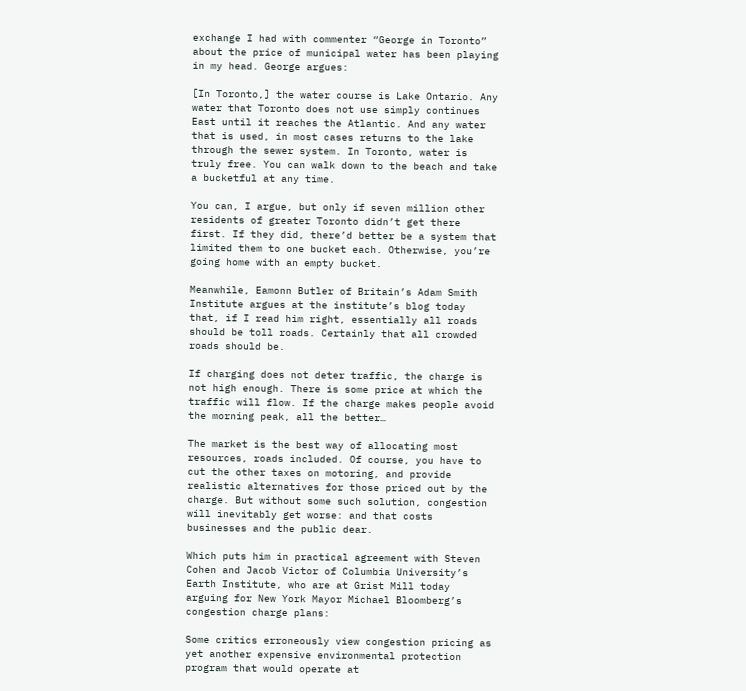exchange I had with commenter “George in Toronto” about the price of municipal water has been playing in my head. George argues:

[In Toronto,] the water course is Lake Ontario. Any water that Toronto does not use simply continues East until it reaches the Atlantic. And any water that is used, in most cases returns to the lake through the sewer system. In Toronto, water is truly free. You can walk down to the beach and take a bucketful at any time.

You can, I argue, but only if seven million other residents of greater Toronto didn’t get there first. If they did, there’d better be a system that limited them to one bucket each. Otherwise, you’re going home with an empty bucket.

Meanwhile, Eamonn Butler of Britain’s Adam Smith Institute argues at the institute’s blog today that, if I read him right, essentially all roads should be toll roads. Certainly that all crowded roads should be.

If charging does not deter traffic, the charge is not high enough. There is some price at which the traffic will flow. If the charge makes people avoid the morning peak, all the better…

The market is the best way of allocating most resources, roads included. Of course, you have to cut the other taxes on motoring, and provide realistic alternatives for those priced out by the charge. But without some such solution, congestion will inevitably get worse: and that costs businesses and the public dear.

Which puts him in practical agreement with Steven Cohen and Jacob Victor of Columbia University’s Earth Institute, who are at Grist Mill today arguing for New York Mayor Michael Bloomberg’s congestion charge plans:

Some critics erroneously view congestion pricing as yet another expensive environmental protection program that would operate at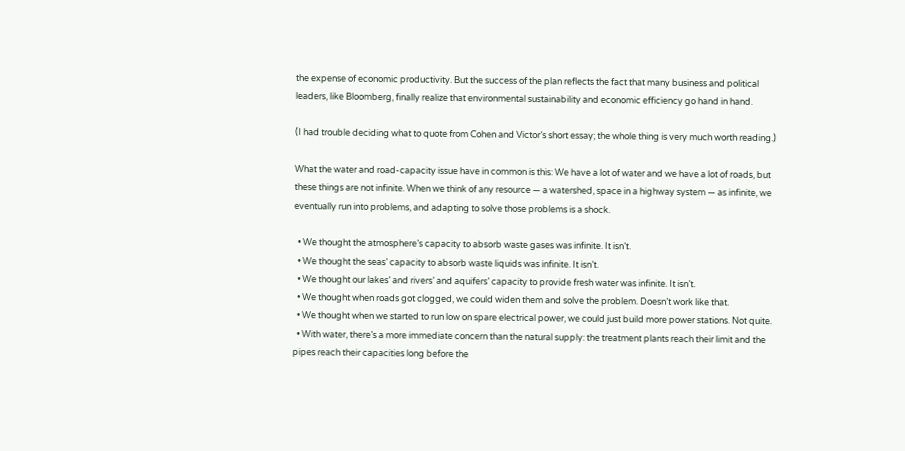the expense of economic productivity. But the success of the plan reflects the fact that many business and political leaders, like Bloomberg, finally realize that environmental sustainability and economic efficiency go hand in hand.

(I had trouble deciding what to quote from Cohen and Victor’s short essay; the whole thing is very much worth reading.)

What the water and road-capacity issue have in common is this: We have a lot of water and we have a lot of roads, but these things are not infinite. When we think of any resource — a watershed, space in a highway system — as infinite, we eventually run into problems, and adapting to solve those problems is a shock.

  • We thought the atmosphere’s capacity to absorb waste gases was infinite. It isn’t.
  • We thought the seas’ capacity to absorb waste liquids was infinite. It isn’t.
  • We thought our lakes’ and rivers’ and aquifers’ capacity to provide fresh water was infinite. It isn’t.
  • We thought when roads got clogged, we could widen them and solve the problem. Doesn’t work like that.
  • We thought when we started to run low on spare electrical power, we could just build more power stations. Not quite.
  • With water, there’s a more immediate concern than the natural supply: the treatment plants reach their limit and the pipes reach their capacities long before the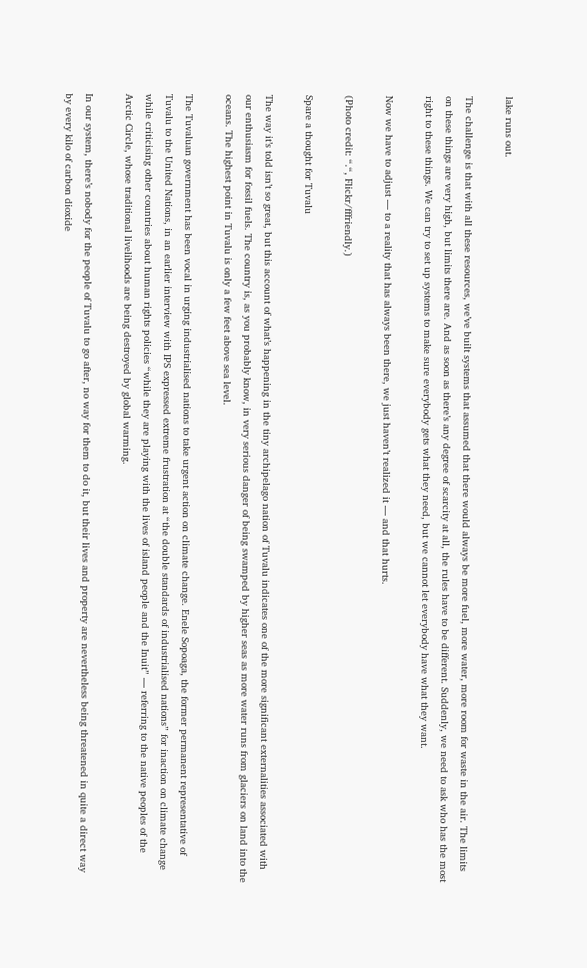lake runs out.

The challenge is that with all these resources, we’ve built systems that assumed that there would always be more fuel, more water, more room for waste in the air. The limits on these things are very high, but limits there are. And as soon as there’s any degree of scarcity at all, the rules have to be different. Suddenly, we need to ask who has the most right to these things. We can try to set up systems to make sure everybody gets what they need, but we cannot let everybody have what they want.

Now we have to adjust — to a reality that has always been there, we just haven’t realized it — and that hurts.

(Photo credit: “.“, Flickr/fffriendly.)

Spare a thought for Tuvalu

The way it’s told isn’t so great, but this account of what’s happening in the tiny archipelago nation of Tuvalu indicates one of the more significant externalities associated with our enthusiasm for fossil fuels. The country is, as you probably know, in very serious danger of being swamped by higher seas as more water runs from glaciers on land into the oceans. The highest point in Tuvalu is only a few feet above sea level.

The Tuvaluan government has been vocal in urging industrialised nations to take urgent action on climate change. Enele Sopoaga, the former permanent representative of Tuvalu to the United Nations, in an earlier interview with IPS expressed extreme frustration at “the double standards of industrialised nations” for inaction on climate change while criticising other countries about human rights policies “while they are playing with the lives of island people and the Inuit” — referring to the native peoples of the Arctic Circle, whose traditional livelihoods are being destroyed by global warming.

In our system, there’s nobody for the people of Tuvalu to go after, no way for them to do it, but their lives and property are nevertheless being threatened in quite a direct way by every kilo of carbon dioxide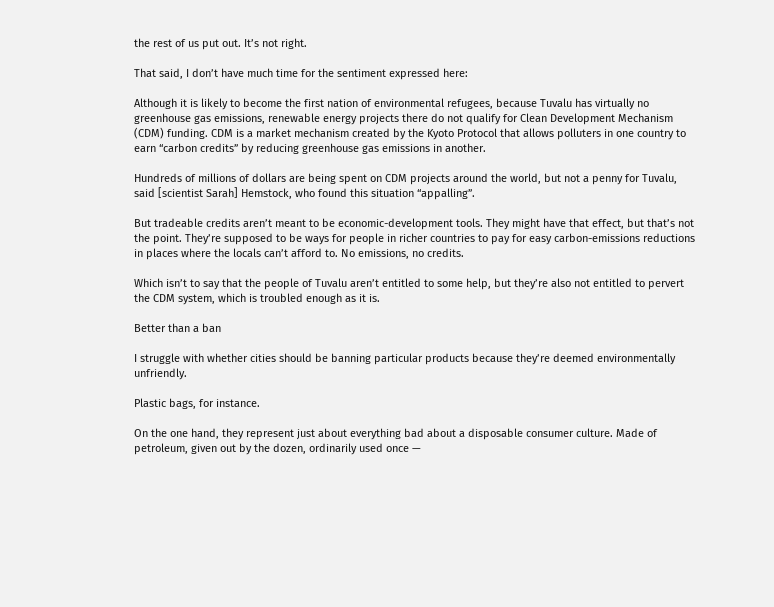the rest of us put out. It’s not right.

That said, I don’t have much time for the sentiment expressed here:

Although it is likely to become the first nation of environmental refugees, because Tuvalu has virtually no greenhouse gas emissions, renewable energy projects there do not qualify for Clean Development Mechanism (CDM) funding. CDM is a market mechanism created by the Kyoto Protocol that allows polluters in one country to earn “carbon credits” by reducing greenhouse gas emissions in another.

Hundreds of millions of dollars are being spent on CDM projects around the world, but not a penny for Tuvalu, said [scientist Sarah] Hemstock, who found this situation “appalling”.

But tradeable credits aren’t meant to be economic-development tools. They might have that effect, but that’s not the point. They’re supposed to be ways for people in richer countries to pay for easy carbon-emissions reductions in places where the locals can’t afford to. No emissions, no credits.

Which isn’t to say that the people of Tuvalu aren’t entitled to some help, but they’re also not entitled to pervert the CDM system, which is troubled enough as it is.

Better than a ban

I struggle with whether cities should be banning particular products because they’re deemed environmentally unfriendly.

Plastic bags, for instance.

On the one hand, they represent just about everything bad about a disposable consumer culture. Made of petroleum, given out by the dozen, ordinarily used once —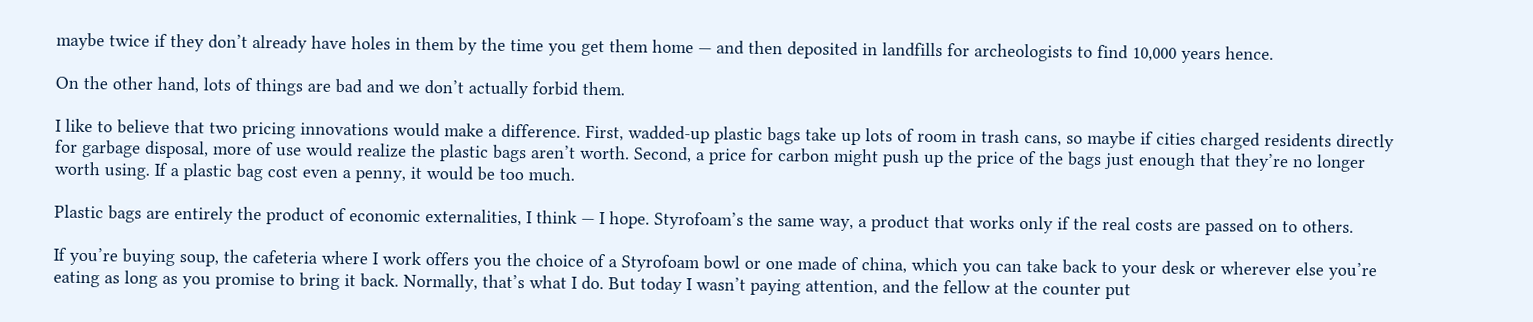maybe twice if they don’t already have holes in them by the time you get them home — and then deposited in landfills for archeologists to find 10,000 years hence.

On the other hand, lots of things are bad and we don’t actually forbid them.

I like to believe that two pricing innovations would make a difference. First, wadded-up plastic bags take up lots of room in trash cans, so maybe if cities charged residents directly for garbage disposal, more of use would realize the plastic bags aren’t worth. Second, a price for carbon might push up the price of the bags just enough that they’re no longer worth using. If a plastic bag cost even a penny, it would be too much.

Plastic bags are entirely the product of economic externalities, I think — I hope. Styrofoam’s the same way, a product that works only if the real costs are passed on to others.

If you’re buying soup, the cafeteria where I work offers you the choice of a Styrofoam bowl or one made of china, which you can take back to your desk or wherever else you’re eating as long as you promise to bring it back. Normally, that’s what I do. But today I wasn’t paying attention, and the fellow at the counter put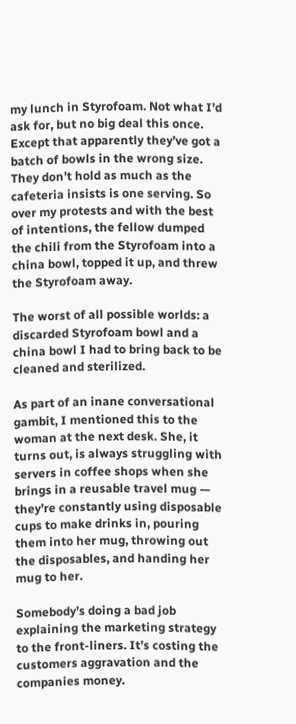my lunch in Styrofoam. Not what I’d ask for, but no big deal this once. Except that apparently they’ve got a batch of bowls in the wrong size. They don’t hold as much as the cafeteria insists is one serving. So over my protests and with the best of intentions, the fellow dumped the chili from the Styrofoam into a china bowl, topped it up, and threw the Styrofoam away.

The worst of all possible worlds: a discarded Styrofoam bowl and a china bowl I had to bring back to be cleaned and sterilized.

As part of an inane conversational gambit, I mentioned this to the woman at the next desk. She, it turns out, is always struggling with servers in coffee shops when she brings in a reusable travel mug — they’re constantly using disposable cups to make drinks in, pouring them into her mug, throwing out the disposables, and handing her mug to her.

Somebody’s doing a bad job explaining the marketing strategy to the front-liners. It’s costing the customers aggravation and the companies money.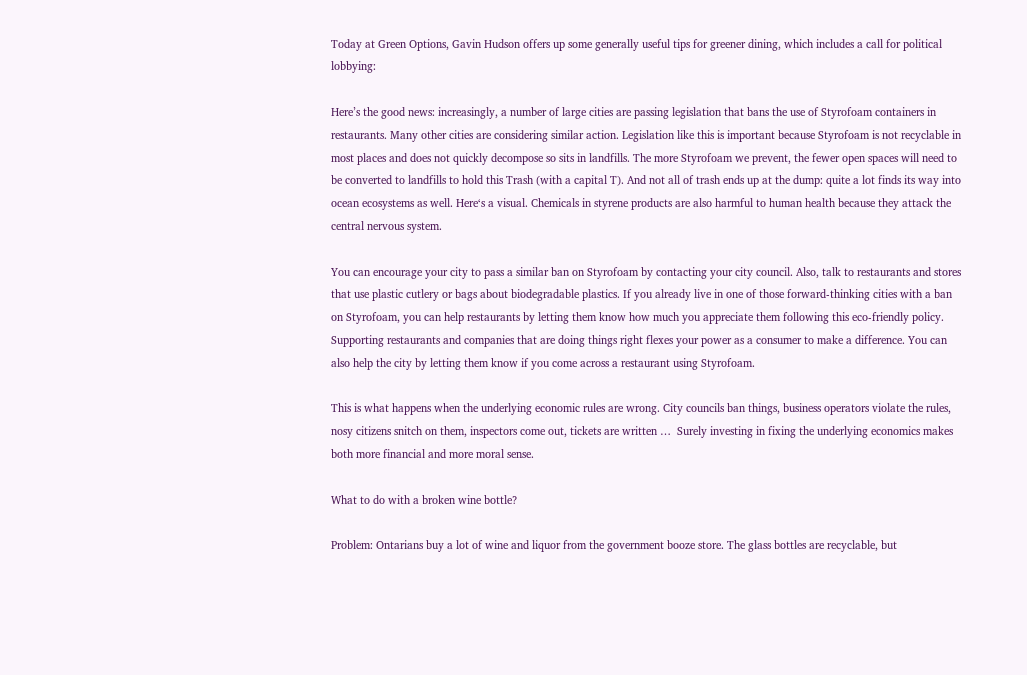Today at Green Options, Gavin Hudson offers up some generally useful tips for greener dining, which includes a call for political lobbying:

Here’s the good news: increasingly, a number of large cities are passing legislation that bans the use of Styrofoam containers in restaurants. Many other cities are considering similar action. Legislation like this is important because Styrofoam is not recyclable in most places and does not quickly decompose so sits in landfills. The more Styrofoam we prevent, the fewer open spaces will need to be converted to landfills to hold this Trash (with a capital T). And not all of trash ends up at the dump: quite a lot finds its way into ocean ecosystems as well. Here‘s a visual. Chemicals in styrene products are also harmful to human health because they attack the central nervous system.

You can encourage your city to pass a similar ban on Styrofoam by contacting your city council. Also, talk to restaurants and stores that use plastic cutlery or bags about biodegradable plastics. If you already live in one of those forward-thinking cities with a ban on Styrofoam, you can help restaurants by letting them know how much you appreciate them following this eco-friendly policy. Supporting restaurants and companies that are doing things right flexes your power as a consumer to make a difference. You can also help the city by letting them know if you come across a restaurant using Styrofoam.

This is what happens when the underlying economic rules are wrong. City councils ban things, business operators violate the rules, nosy citizens snitch on them, inspectors come out, tickets are written …  Surely investing in fixing the underlying economics makes both more financial and more moral sense.

What to do with a broken wine bottle?

Problem: Ontarians buy a lot of wine and liquor from the government booze store. The glass bottles are recyclable, but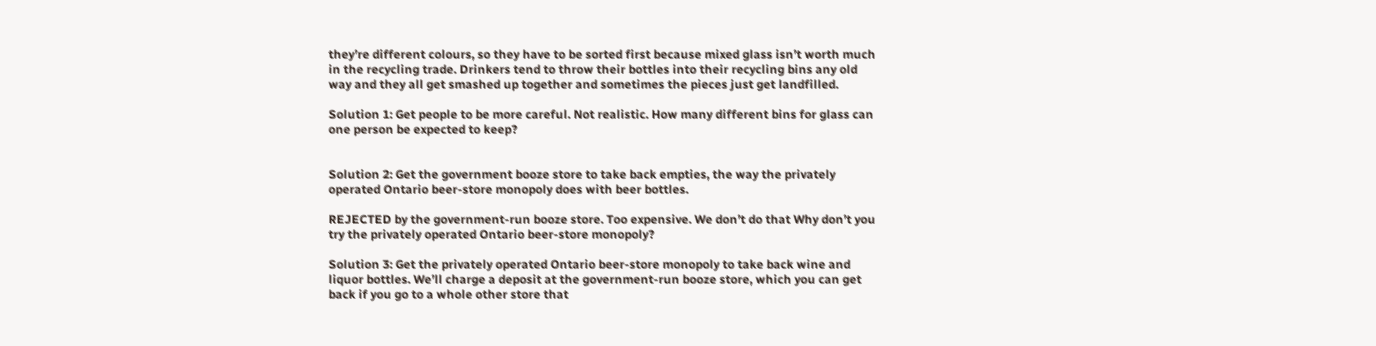they’re different colours, so they have to be sorted first because mixed glass isn’t worth much in the recycling trade. Drinkers tend to throw their bottles into their recycling bins any old way and they all get smashed up together and sometimes the pieces just get landfilled.

Solution 1: Get people to be more careful. Not realistic. How many different bins for glass can one person be expected to keep?


Solution 2: Get the government booze store to take back empties, the way the privately operated Ontario beer-store monopoly does with beer bottles.

REJECTED by the government-run booze store. Too expensive. We don’t do that Why don’t you try the privately operated Ontario beer-store monopoly?

Solution 3: Get the privately operated Ontario beer-store monopoly to take back wine and liquor bottles. We’ll charge a deposit at the government-run booze store, which you can get back if you go to a whole other store that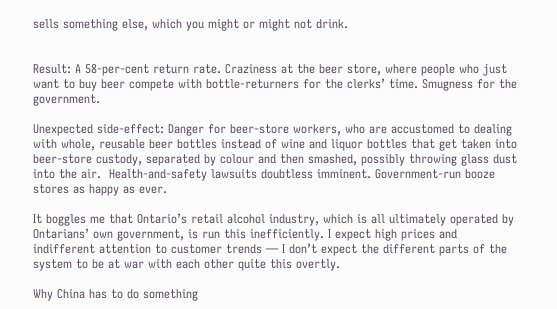sells something else, which you might or might not drink.


Result: A 58-per-cent return rate. Craziness at the beer store, where people who just want to buy beer compete with bottle-returners for the clerks’ time. Smugness for the government.

Unexpected side-effect: Danger for beer-store workers, who are accustomed to dealing with whole, reusable beer bottles instead of wine and liquor bottles that get taken into beer-store custody, separated by colour and then smashed, possibly throwing glass dust into the air.  Health-and-safety lawsuits doubtless imminent. Government-run booze stores as happy as ever.

It boggles me that Ontario’s retail alcohol industry, which is all ultimately operated by Ontarians’ own government, is run this inefficiently. I expect high prices and indifferent attention to customer trends — I don’t expect the different parts of the system to be at war with each other quite this overtly.

Why China has to do something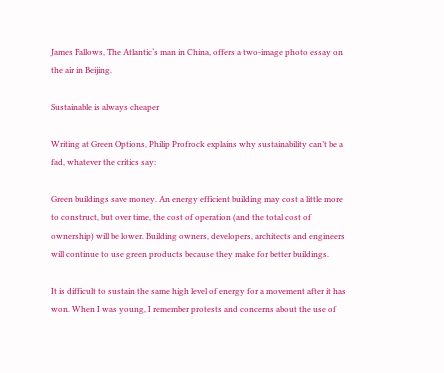James Fallows, The Atlantic‘s man in China, offers a two-image photo essay on the air in Beijing.

Sustainable is always cheaper

Writing at Green Options, Philip Profrock explains why sustainability can’t be a fad, whatever the critics say:

Green buildings save money. An energy efficient building may cost a little more to construct, but over time, the cost of operation (and the total cost of ownership) will be lower. Building owners, developers, architects and engineers will continue to use green products because they make for better buildings.

It is difficult to sustain the same high level of energy for a movement after it has won. When I was young, I remember protests and concerns about the use of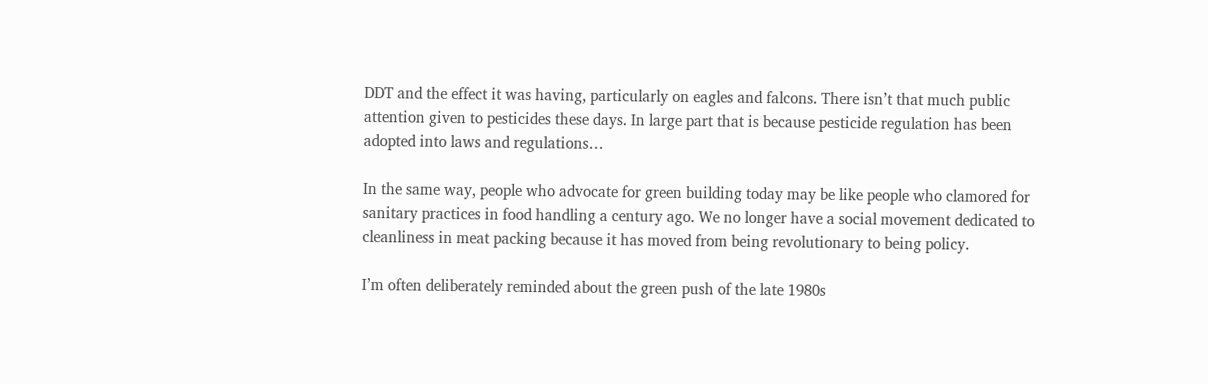DDT and the effect it was having, particularly on eagles and falcons. There isn’t that much public attention given to pesticides these days. In large part that is because pesticide regulation has been adopted into laws and regulations…

In the same way, people who advocate for green building today may be like people who clamored for sanitary practices in food handling a century ago. We no longer have a social movement dedicated to cleanliness in meat packing because it has moved from being revolutionary to being policy.

I’m often deliberately reminded about the green push of the late 1980s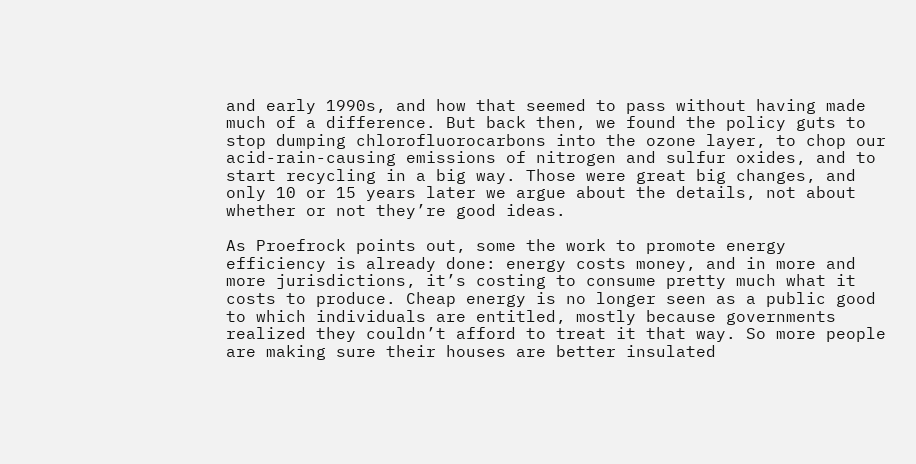and early 1990s, and how that seemed to pass without having made much of a difference. But back then, we found the policy guts to stop dumping chlorofluorocarbons into the ozone layer, to chop our acid-rain-causing emissions of nitrogen and sulfur oxides, and to start recycling in a big way. Those were great big changes, and only 10 or 15 years later we argue about the details, not about whether or not they’re good ideas.

As Proefrock points out, some the work to promote energy efficiency is already done: energy costs money, and in more and more jurisdictions, it’s costing to consume pretty much what it costs to produce. Cheap energy is no longer seen as a public good to which individuals are entitled, mostly because governments realized they couldn’t afford to treat it that way. So more people are making sure their houses are better insulated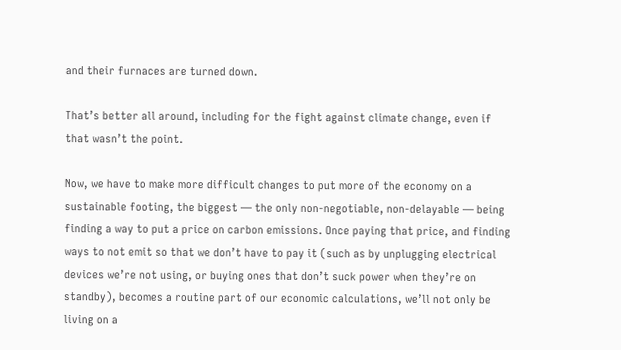and their furnaces are turned down.

That’s better all around, including for the fight against climate change, even if that wasn’t the point.

Now, we have to make more difficult changes to put more of the economy on a sustainable footing, the biggest — the only non-negotiable, non-delayable — being finding a way to put a price on carbon emissions. Once paying that price, and finding ways to not emit so that we don’t have to pay it (such as by unplugging electrical devices we’re not using, or buying ones that don’t suck power when they’re on standby), becomes a routine part of our economic calculations, we’ll not only be living on a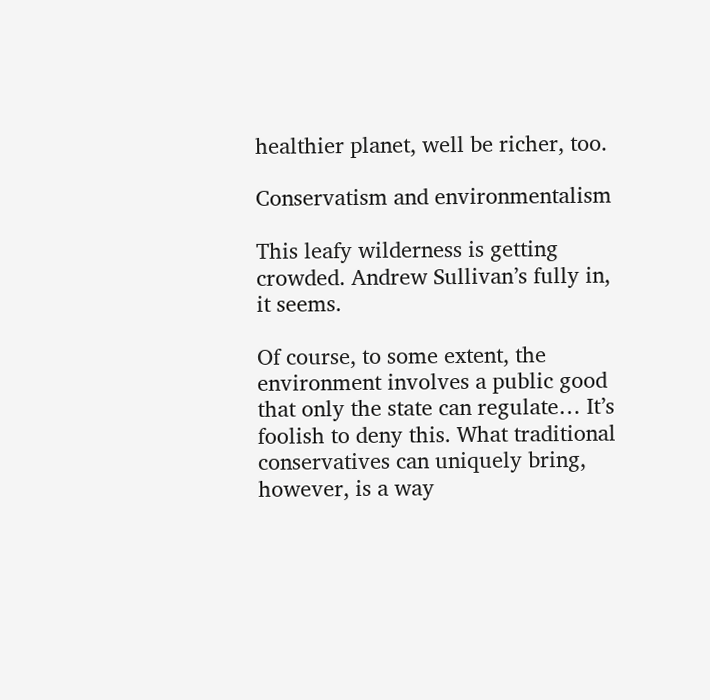healthier planet, well be richer, too.

Conservatism and environmentalism

This leafy wilderness is getting crowded. Andrew Sullivan’s fully in, it seems.

Of course, to some extent, the environment involves a public good that only the state can regulate… It’s foolish to deny this. What traditional conservatives can uniquely bring, however, is a way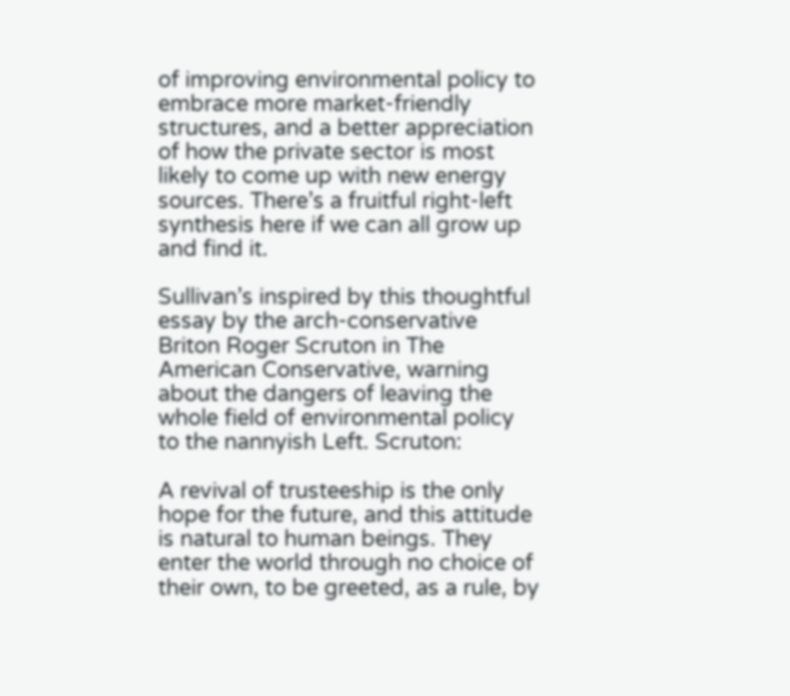of improving environmental policy to embrace more market-friendly structures, and a better appreciation of how the private sector is most likely to come up with new energy sources. There’s a fruitful right-left synthesis here if we can all grow up and find it.

Sullivan’s inspired by this thoughtful essay by the arch-conservative Briton Roger Scruton in The American Conservative, warning about the dangers of leaving the whole field of environmental policy to the nannyish Left. Scruton:

A revival of trusteeship is the only hope for the future, and this attitude is natural to human beings. They enter the world through no choice of their own, to be greeted, as a rule, by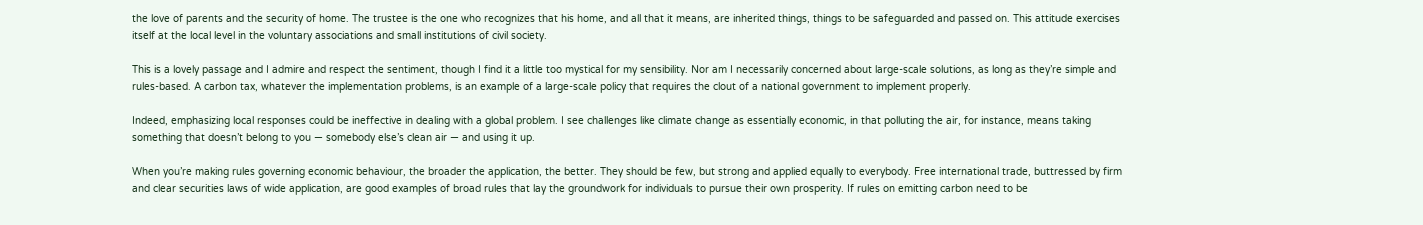the love of parents and the security of home. The trustee is the one who recognizes that his home, and all that it means, are inherited things, things to be safeguarded and passed on. This attitude exercises itself at the local level in the voluntary associations and small institutions of civil society.

This is a lovely passage and I admire and respect the sentiment, though I find it a little too mystical for my sensibility. Nor am I necessarily concerned about large-scale solutions, as long as they’re simple and rules-based. A carbon tax, whatever the implementation problems, is an example of a large-scale policy that requires the clout of a national government to implement properly.

Indeed, emphasizing local responses could be ineffective in dealing with a global problem. I see challenges like climate change as essentially economic, in that polluting the air, for instance, means taking something that doesn’t belong to you — somebody else’s clean air — and using it up.

When you’re making rules governing economic behaviour, the broader the application, the better. They should be few, but strong and applied equally to everybody. Free international trade, buttressed by firm and clear securities laws of wide application, are good examples of broad rules that lay the groundwork for individuals to pursue their own prosperity. If rules on emitting carbon need to be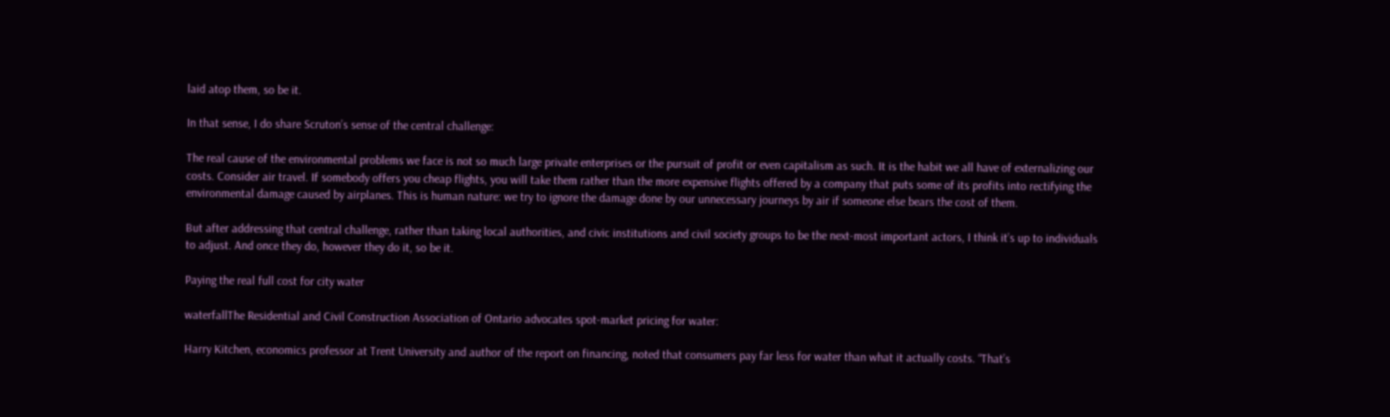laid atop them, so be it.

In that sense, I do share Scruton’s sense of the central challenge:

The real cause of the environmental problems we face is not so much large private enterprises or the pursuit of profit or even capitalism as such. It is the habit we all have of externalizing our costs. Consider air travel. If somebody offers you cheap flights, you will take them rather than the more expensive flights offered by a company that puts some of its profits into rectifying the environmental damage caused by airplanes. This is human nature: we try to ignore the damage done by our unnecessary journeys by air if someone else bears the cost of them.

But after addressing that central challenge, rather than taking local authorities, and civic institutions and civil society groups to be the next-most important actors, I think it’s up to individuals to adjust. And once they do, however they do it, so be it.

Paying the real full cost for city water

waterfallThe Residential and Civil Construction Association of Ontario advocates spot-market pricing for water:

Harry Kitchen, economics professor at Trent University and author of the report on financing, noted that consumers pay far less for water than what it actually costs. “That’s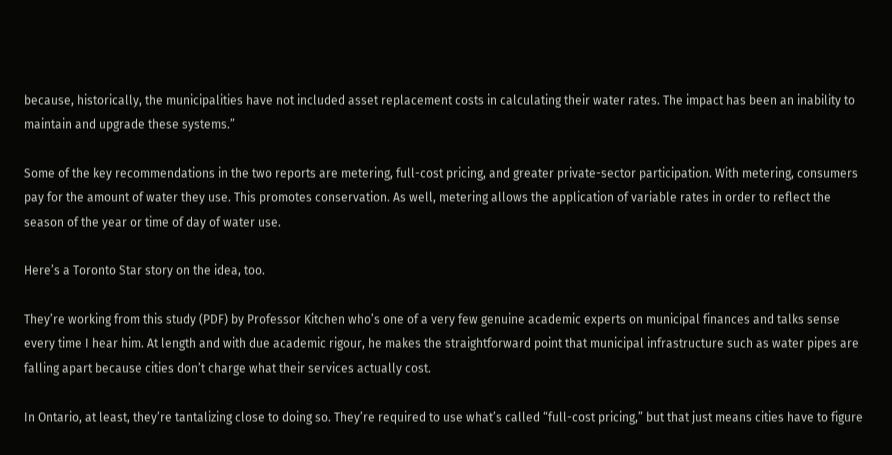because, historically, the municipalities have not included asset replacement costs in calculating their water rates. The impact has been an inability to maintain and upgrade these systems.”

Some of the key recommendations in the two reports are metering, full-cost pricing, and greater private-sector participation. With metering, consumers pay for the amount of water they use. This promotes conservation. As well, metering allows the application of variable rates in order to reflect the season of the year or time of day of water use.

Here’s a Toronto Star story on the idea, too.

They’re working from this study (PDF) by Professor Kitchen who’s one of a very few genuine academic experts on municipal finances and talks sense every time I hear him. At length and with due academic rigour, he makes the straightforward point that municipal infrastructure such as water pipes are falling apart because cities don’t charge what their services actually cost.

In Ontario, at least, they’re tantalizing close to doing so. They’re required to use what’s called “full-cost pricing,” but that just means cities have to figure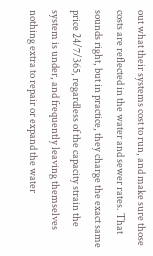out what their systems cost to run, and make sure those costs are reflected in the water and sewer rates. That sounds right, but in practice, they charge the exact same price 24/7/365, regardless of the capacity strain the system is under, and frequently leaving themselves nothing extra to repair or expand the water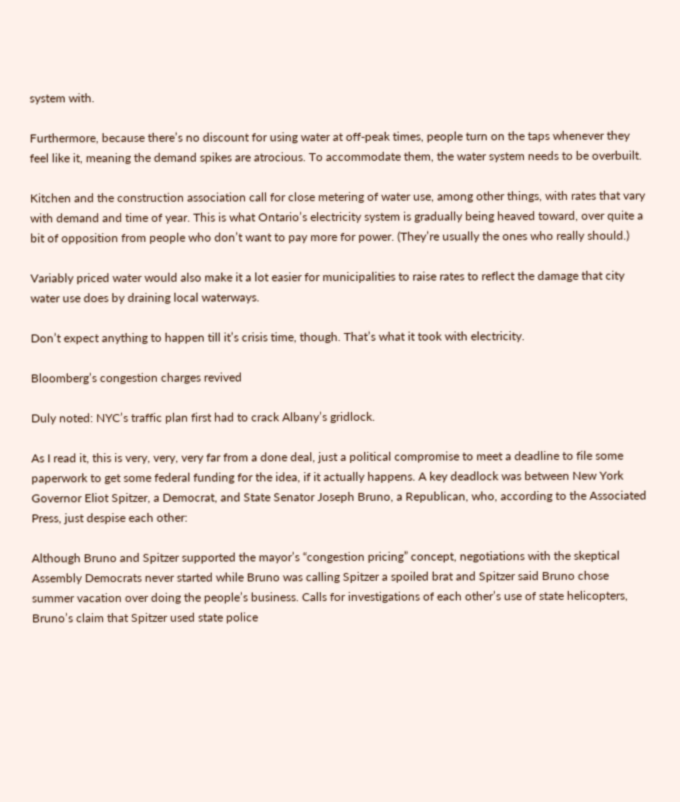system with.

Furthermore, because there’s no discount for using water at off-peak times, people turn on the taps whenever they feel like it, meaning the demand spikes are atrocious. To accommodate them, the water system needs to be overbuilt.

Kitchen and the construction association call for close metering of water use, among other things, with rates that vary with demand and time of year. This is what Ontario’s electricity system is gradually being heaved toward, over quite a bit of opposition from people who don’t want to pay more for power. (They’re usually the ones who really should.)

Variably priced water would also make it a lot easier for municipalities to raise rates to reflect the damage that city water use does by draining local waterways.

Don’t expect anything to happen till it’s crisis time, though. That’s what it took with electricity.

Bloomberg’s congestion charges revived

Duly noted: NYC’s traffic plan first had to crack Albany’s gridlock.

As I read it, this is very, very, very far from a done deal, just a political compromise to meet a deadline to file some paperwork to get some federal funding for the idea, if it actually happens. A key deadlock was between New York Governor Eliot Spitzer, a Democrat, and State Senator Joseph Bruno, a Republican, who, according to the Associated Press, just despise each other:

Although Bruno and Spitzer supported the mayor’s “congestion pricing” concept, negotiations with the skeptical Assembly Democrats never started while Bruno was calling Spitzer a spoiled brat and Spitzer said Bruno chose summer vacation over doing the people’s business. Calls for investigations of each other’s use of state helicopters, Bruno’s claim that Spitzer used state police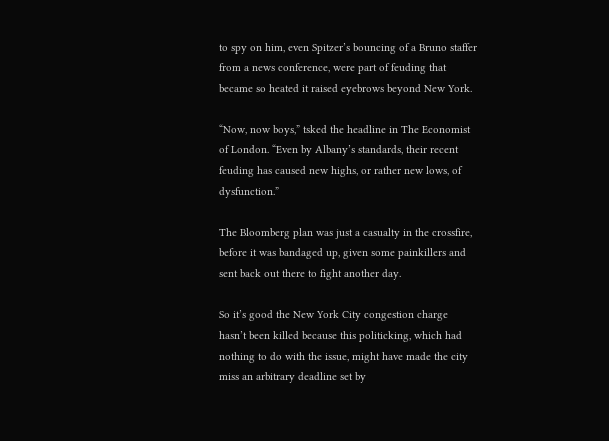to spy on him, even Spitzer’s bouncing of a Bruno staffer from a news conference, were part of feuding that became so heated it raised eyebrows beyond New York.

“Now, now boys,” tsked the headline in The Economist of London. “Even by Albany’s standards, their recent feuding has caused new highs, or rather new lows, of dysfunction.”

The Bloomberg plan was just a casualty in the crossfire, before it was bandaged up, given some painkillers and sent back out there to fight another day.

So it’s good the New York City congestion charge hasn’t been killed because this politicking, which had nothing to do with the issue, might have made the city miss an arbitrary deadline set by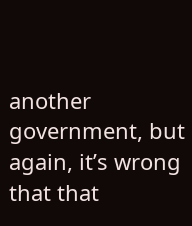another government, but again, it’s wrong that that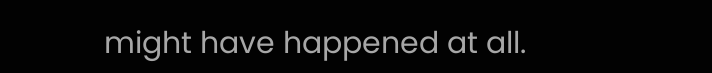might have happened at all.